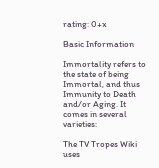rating: 0+x

Basic Information

Immortality refers to the state of being Immortal, and thus Immunity to Death and/or Aging. It comes in several varieties:

The TV Tropes Wiki uses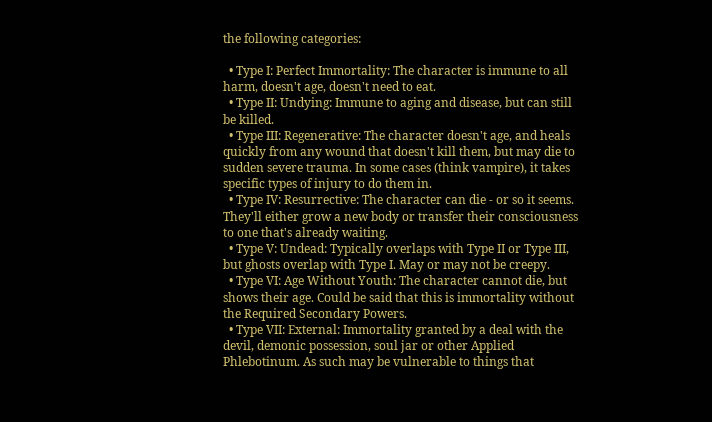the following categories:

  • Type I: Perfect Immortality: The character is immune to all harm, doesn't age, doesn't need to eat.
  • Type II: Undying: Immune to aging and disease, but can still be killed.
  • Type III: Regenerative: The character doesn't age, and heals quickly from any wound that doesn't kill them, but may die to sudden severe trauma. In some cases (think vampire), it takes specific types of injury to do them in.
  • Type IV: Resurrective: The character can die - or so it seems. They'll either grow a new body or transfer their consciousness to one that's already waiting.
  • Type V: Undead: Typically overlaps with Type II or Type III, but ghosts overlap with Type I. May or may not be creepy.
  • Type VI: Age Without Youth: The character cannot die, but shows their age. Could be said that this is immortality without the Required Secondary Powers.
  • Type VII: External: Immortality granted by a deal with the devil, demonic possession, soul jar or other Applied Phlebotinum. As such may be vulnerable to things that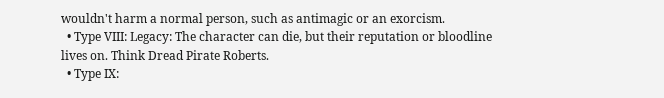wouldn't harm a normal person, such as antimagic or an exorcism.
  • Type VIII: Legacy: The character can die, but their reputation or bloodline lives on. Think Dread Pirate Roberts.
  • Type IX: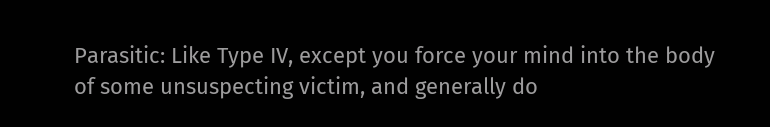Parasitic: Like Type IV, except you force your mind into the body of some unsuspecting victim, and generally do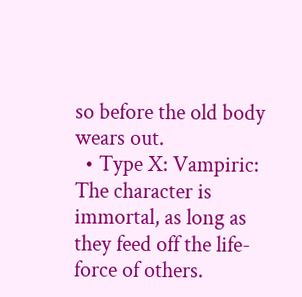so before the old body wears out.
  • Type X: Vampiric: The character is immortal, as long as they feed off the life-force of others.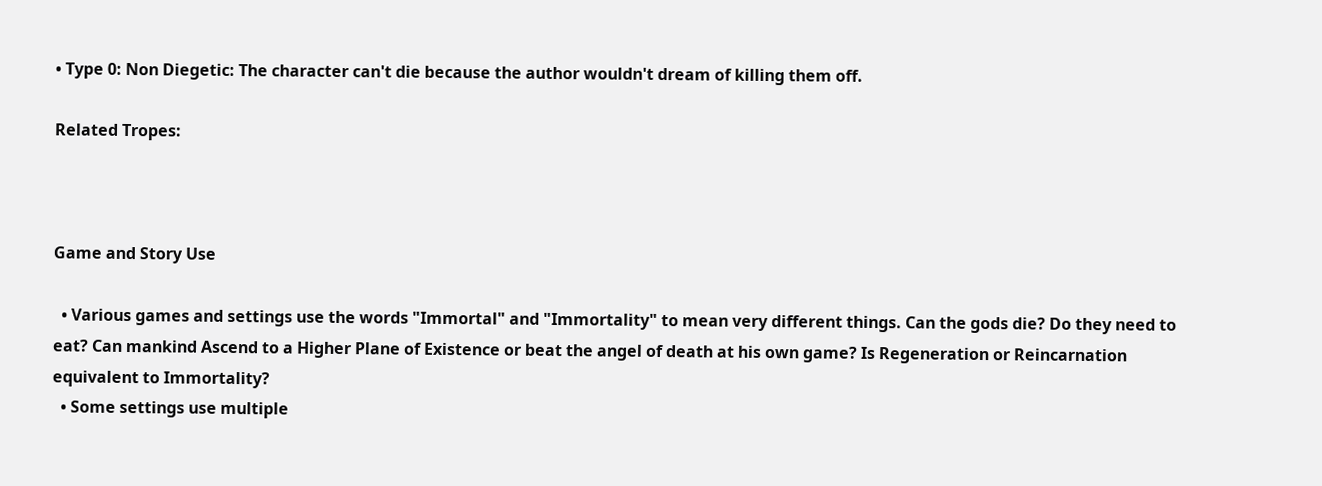• Type 0: Non Diegetic: The character can't die because the author wouldn't dream of killing them off.

Related Tropes:



Game and Story Use

  • Various games and settings use the words "Immortal" and "Immortality" to mean very different things. Can the gods die? Do they need to eat? Can mankind Ascend to a Higher Plane of Existence or beat the angel of death at his own game? Is Regeneration or Reincarnation equivalent to Immortality?
  • Some settings use multiple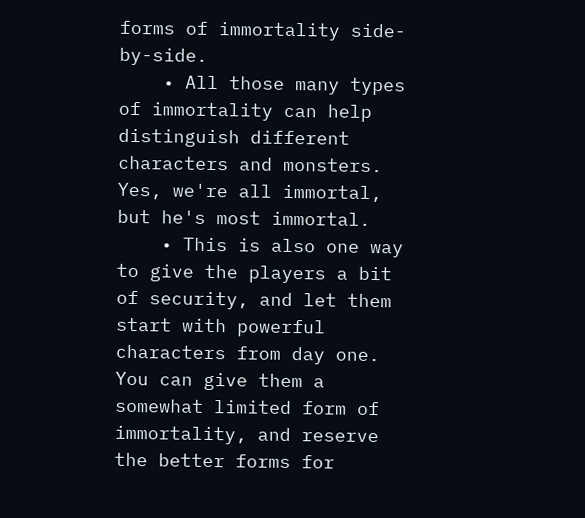forms of immortality side-by-side.
    • All those many types of immortality can help distinguish different characters and monsters. Yes, we're all immortal, but he's most immortal.
    • This is also one way to give the players a bit of security, and let them start with powerful characters from day one. You can give them a somewhat limited form of immortality, and reserve the better forms for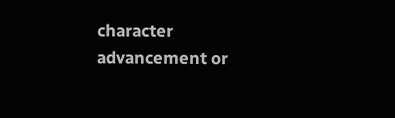character advancement or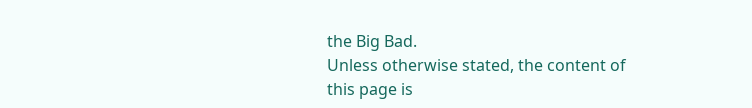the Big Bad.
Unless otherwise stated, the content of this page is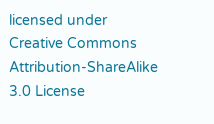licensed under Creative Commons Attribution-ShareAlike 3.0 License